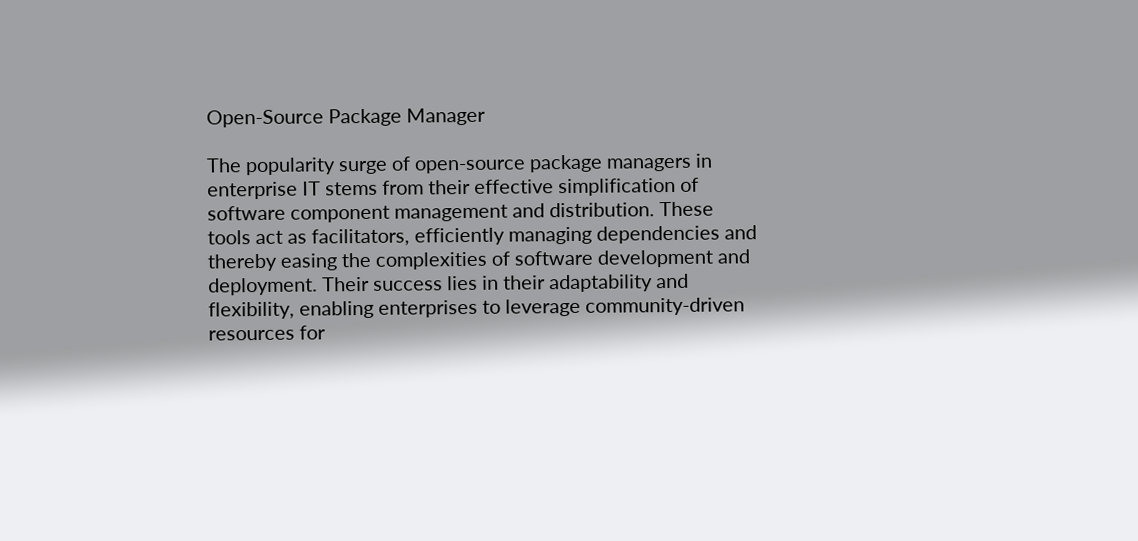Open-Source Package Manager

The popularity surge of open-source package managers in enterprise IT stems from their effective simplification of software component management and distribution. These tools act as facilitators, efficiently managing dependencies and thereby easing the complexities of software development and deployment. Their success lies in their adaptability and flexibility, enabling enterprises to leverage community-driven resources for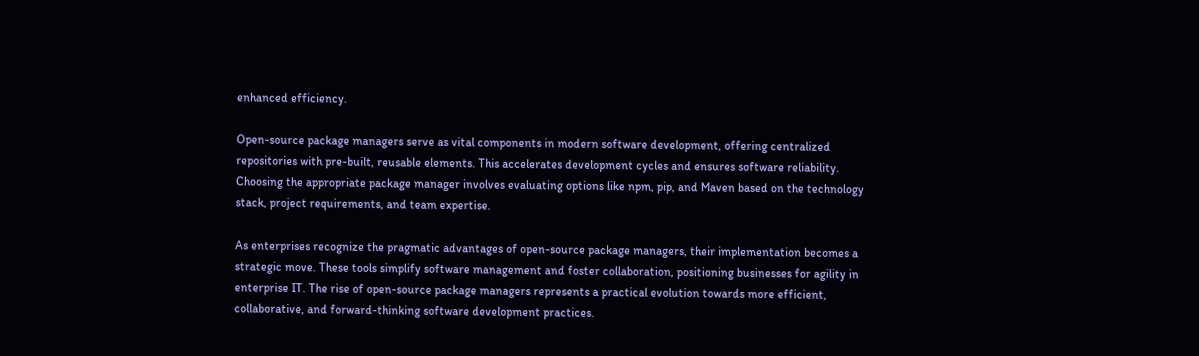enhanced efficiency.

Open-source package managers serve as vital components in modern software development, offering centralized repositories with pre-built, reusable elements. This accelerates development cycles and ensures software reliability. Choosing the appropriate package manager involves evaluating options like npm, pip, and Maven based on the technology stack, project requirements, and team expertise.

As enterprises recognize the pragmatic advantages of open-source package managers, their implementation becomes a strategic move. These tools simplify software management and foster collaboration, positioning businesses for agility in enterprise IT. The rise of open-source package managers represents a practical evolution towards more efficient, collaborative, and forward-thinking software development practices.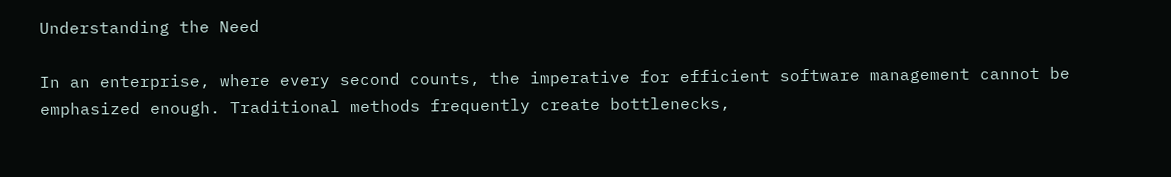Understanding the Need

In an enterprise, where every second counts, the imperative for efficient software management cannot be emphasized enough. Traditional methods frequently create bottlenecks,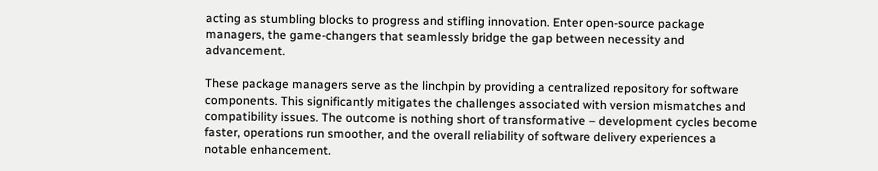acting as stumbling blocks to progress and stifling innovation. Enter open-source package managers, the game-changers that seamlessly bridge the gap between necessity and advancement.

These package managers serve as the linchpin by providing a centralized repository for software components. This significantly mitigates the challenges associated with version mismatches and compatibility issues. The outcome is nothing short of transformative – development cycles become faster, operations run smoother, and the overall reliability of software delivery experiences a notable enhancement.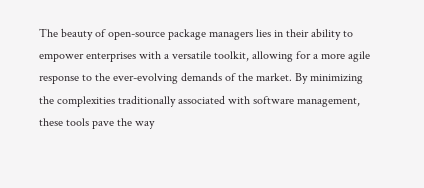The beauty of open-source package managers lies in their ability to empower enterprises with a versatile toolkit, allowing for a more agile response to the ever-evolving demands of the market. By minimizing the complexities traditionally associated with software management, these tools pave the way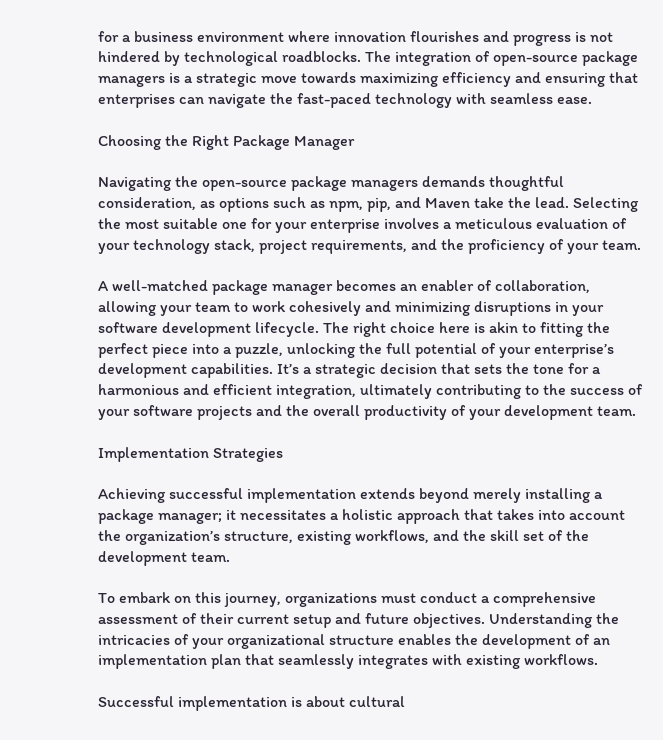for a business environment where innovation flourishes and progress is not hindered by technological roadblocks. The integration of open-source package managers is a strategic move towards maximizing efficiency and ensuring that enterprises can navigate the fast-paced technology with seamless ease.

Choosing the Right Package Manager

Navigating the open-source package managers demands thoughtful consideration, as options such as npm, pip, and Maven take the lead. Selecting the most suitable one for your enterprise involves a meticulous evaluation of your technology stack, project requirements, and the proficiency of your team.

A well-matched package manager becomes an enabler of collaboration, allowing your team to work cohesively and minimizing disruptions in your software development lifecycle. The right choice here is akin to fitting the perfect piece into a puzzle, unlocking the full potential of your enterprise’s development capabilities. It’s a strategic decision that sets the tone for a harmonious and efficient integration, ultimately contributing to the success of your software projects and the overall productivity of your development team.

Implementation Strategies

Achieving successful implementation extends beyond merely installing a package manager; it necessitates a holistic approach that takes into account the organization’s structure, existing workflows, and the skill set of the development team.

To embark on this journey, organizations must conduct a comprehensive assessment of their current setup and future objectives. Understanding the intricacies of your organizational structure enables the development of an implementation plan that seamlessly integrates with existing workflows.

Successful implementation is about cultural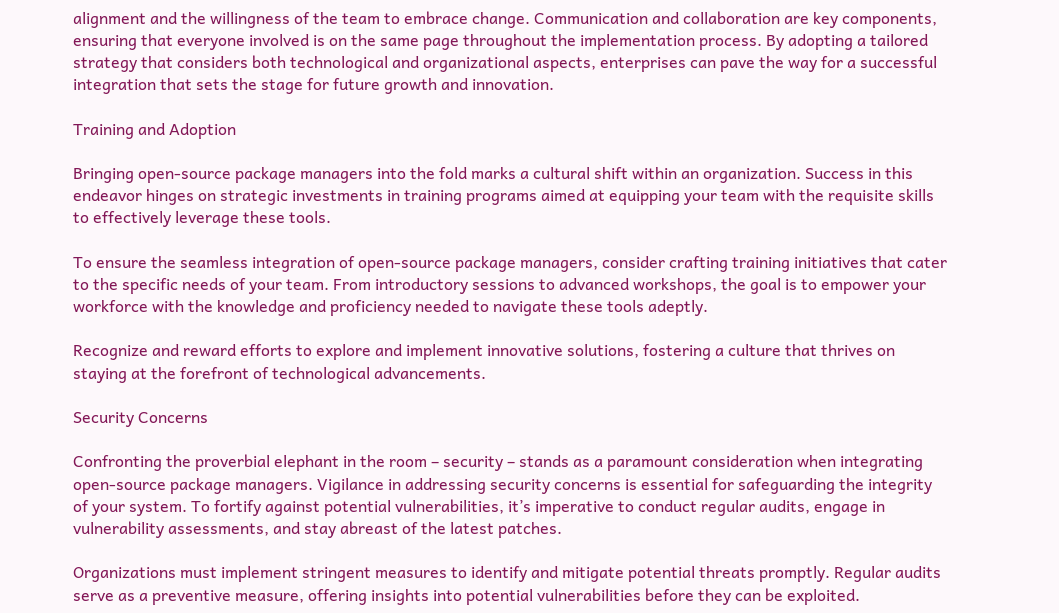alignment and the willingness of the team to embrace change. Communication and collaboration are key components, ensuring that everyone involved is on the same page throughout the implementation process. By adopting a tailored strategy that considers both technological and organizational aspects, enterprises can pave the way for a successful integration that sets the stage for future growth and innovation.

Training and Adoption

Bringing open-source package managers into the fold marks a cultural shift within an organization. Success in this endeavor hinges on strategic investments in training programs aimed at equipping your team with the requisite skills to effectively leverage these tools.

To ensure the seamless integration of open-source package managers, consider crafting training initiatives that cater to the specific needs of your team. From introductory sessions to advanced workshops, the goal is to empower your workforce with the knowledge and proficiency needed to navigate these tools adeptly.

Recognize and reward efforts to explore and implement innovative solutions, fostering a culture that thrives on staying at the forefront of technological advancements.

Security Concerns

Confronting the proverbial elephant in the room – security – stands as a paramount consideration when integrating open-source package managers. Vigilance in addressing security concerns is essential for safeguarding the integrity of your system. To fortify against potential vulnerabilities, it’s imperative to conduct regular audits, engage in vulnerability assessments, and stay abreast of the latest patches.

Organizations must implement stringent measures to identify and mitigate potential threats promptly. Regular audits serve as a preventive measure, offering insights into potential vulnerabilities before they can be exploited.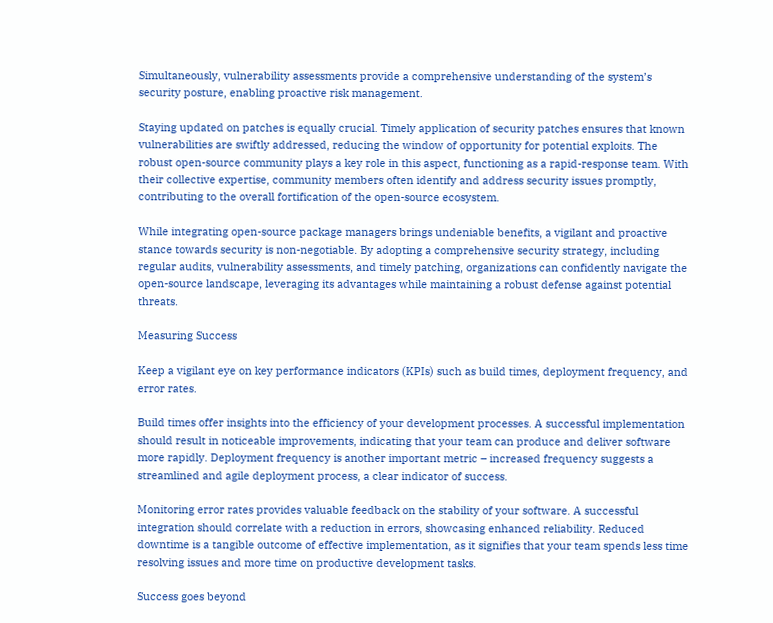Simultaneously, vulnerability assessments provide a comprehensive understanding of the system’s security posture, enabling proactive risk management.

Staying updated on patches is equally crucial. Timely application of security patches ensures that known vulnerabilities are swiftly addressed, reducing the window of opportunity for potential exploits. The robust open-source community plays a key role in this aspect, functioning as a rapid-response team. With their collective expertise, community members often identify and address security issues promptly, contributing to the overall fortification of the open-source ecosystem.

While integrating open-source package managers brings undeniable benefits, a vigilant and proactive stance towards security is non-negotiable. By adopting a comprehensive security strategy, including regular audits, vulnerability assessments, and timely patching, organizations can confidently navigate the open-source landscape, leveraging its advantages while maintaining a robust defense against potential threats.

Measuring Success

Keep a vigilant eye on key performance indicators (KPIs) such as build times, deployment frequency, and error rates.

Build times offer insights into the efficiency of your development processes. A successful implementation should result in noticeable improvements, indicating that your team can produce and deliver software more rapidly. Deployment frequency is another important metric – increased frequency suggests a streamlined and agile deployment process, a clear indicator of success.

Monitoring error rates provides valuable feedback on the stability of your software. A successful integration should correlate with a reduction in errors, showcasing enhanced reliability. Reduced downtime is a tangible outcome of effective implementation, as it signifies that your team spends less time resolving issues and more time on productive development tasks.

Success goes beyond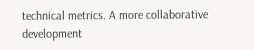technical metrics. A more collaborative development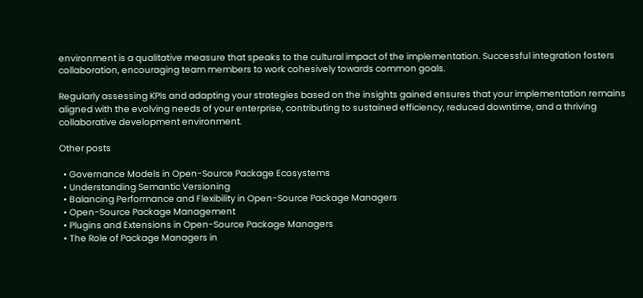environment is a qualitative measure that speaks to the cultural impact of the implementation. Successful integration fosters collaboration, encouraging team members to work cohesively towards common goals.

Regularly assessing KPIs and adapting your strategies based on the insights gained ensures that your implementation remains aligned with the evolving needs of your enterprise, contributing to sustained efficiency, reduced downtime, and a thriving collaborative development environment.

Other posts

  • Governance Models in Open-Source Package Ecosystems
  • Understanding Semantic Versioning
  • Balancing Performance and Flexibility in Open-Source Package Managers
  • Open-Source Package Management
  • Plugins and Extensions in Open-Source Package Managers
  • The Role of Package Managers in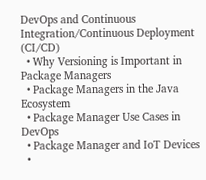DevOps and Continuous Integration/Continuous Deployment (CI/CD)
  • Why Versioning is Important in Package Managers
  • Package Managers in the Java Ecosystem
  • Package Manager Use Cases in DevOps
  • Package Manager and IoT Devices
  •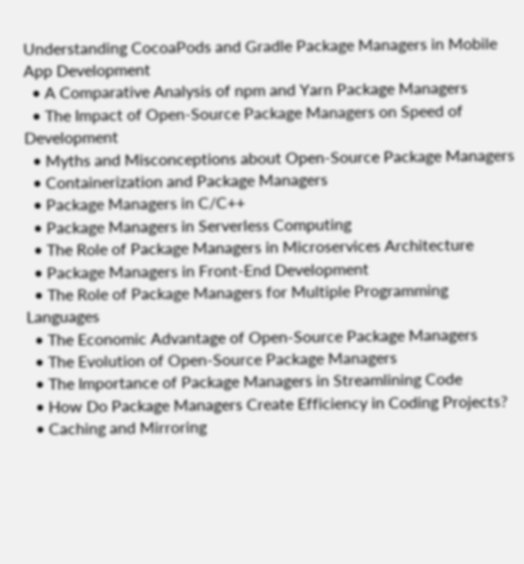Understanding CocoaPods and Gradle Package Managers in Mobile App Development
  • A Comparative Analysis of npm and Yarn Package Managers
  • The Impact of Open-Source Package Managers on Speed of Development
  • Myths and Misconceptions about Open-Source Package Managers
  • Containerization and Package Managers
  • Package Managers in C/C++
  • Package Managers in Serverless Computing
  • The Role of Package Managers in Microservices Architecture
  • Package Managers in Front-End Development
  • The Role of Package Managers for Multiple Programming Languages
  • The Economic Advantage of Open-Source Package Managers
  • The Evolution of Open-Source Package Managers
  • The Importance of Package Managers in Streamlining Code
  • How Do Package Managers Create Efficiency in Coding Projects?
  • Caching and Mirroring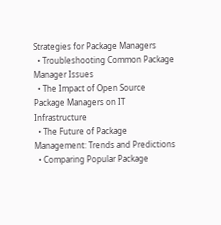Strategies for Package Managers
  • Troubleshooting Common Package Manager Issues
  • The Impact of Open Source Package Managers on IT Infrastructure
  • The Future of Package Management: Trends and Predictions
  • Comparing Popular Package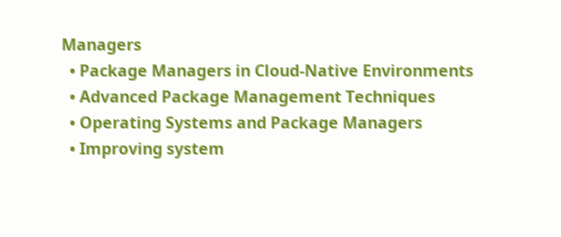Managers
  • Package Managers in Cloud-Native Environments
  • Advanced Package Management Techniques
  • Operating Systems and Package Managers
  • Improving system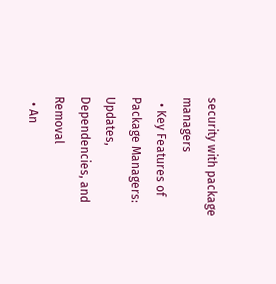security with package managers
  • Key Features of Package Managers: Updates, Dependencies, and Removal
  • An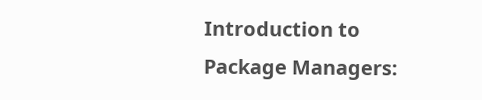Introduction to Package Managers: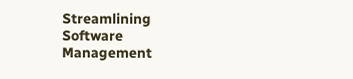Streamlining Software Management